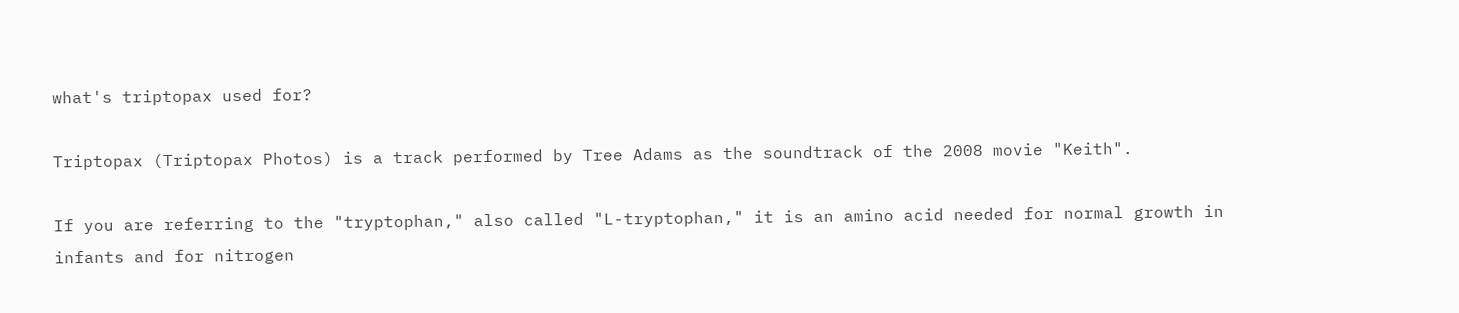what's triptopax used for?

Triptopax (Triptopax Photos) is a track performed by Tree Adams as the soundtrack of the 2008 movie "Keith".

If you are referring to the "tryptophan," also called "L-tryptophan," it is an amino acid needed for normal growth in infants and for nitrogen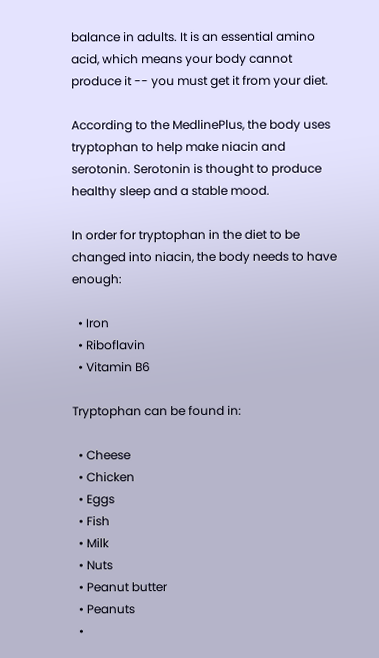balance in adults. It is an essential amino acid, which means your body cannot produce it -- you must get it from your diet.

According to the MedlinePlus, the body uses tryptophan to help make niacin and serotonin. Serotonin is thought to produce healthy sleep and a stable mood.

In order for tryptophan in the diet to be changed into niacin, the body needs to have enough:

  • Iron
  • Riboflavin
  • Vitamin B6

Tryptophan can be found in:

  • Cheese
  • Chicken
  • Eggs
  • Fish
  • Milk
  • Nuts
  • Peanut butter
  • Peanuts
  •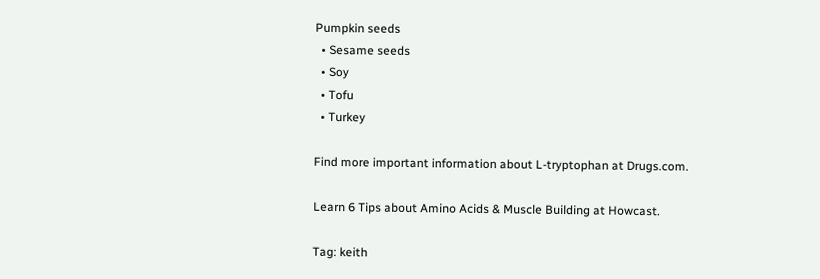Pumpkin seeds
  • Sesame seeds
  • Soy
  • Tofu
  • Turkey

Find more important information about L-tryptophan at Drugs.com.

Learn 6 Tips about Amino Acids & Muscle Building at Howcast.

Tag: keith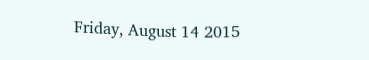Friday, August 14 2015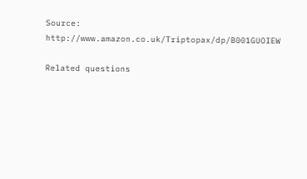Source: http://www.amazon.co.uk/Triptopax/dp/B001GUOIEW

Related questions